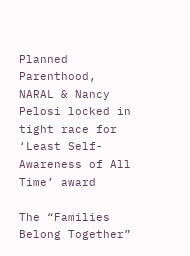Planned Parenthood, NARAL & Nancy Pelosi locked in tight race for ‘Least Self-Awareness of All Time’ award

The “Families Belong Together”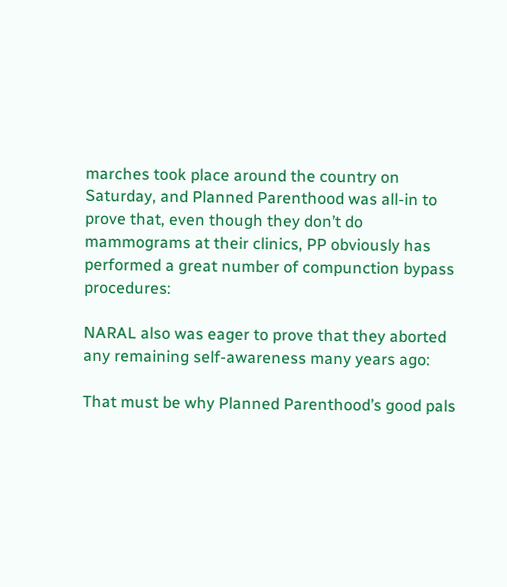marches took place around the country on Saturday, and Planned Parenthood was all-in to prove that, even though they don’t do mammograms at their clinics, PP obviously has performed a great number of compunction bypass procedures:

NARAL also was eager to prove that they aborted any remaining self-awareness many years ago:

That must be why Planned Parenthood’s good pals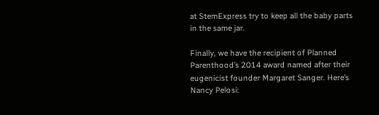at StemExpress try to keep all the baby parts in the same jar.

Finally, we have the recipient of Planned Parenthood’s 2014 award named after their eugenicist founder Margaret Sanger. Here’s Nancy Pelosi: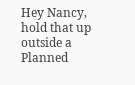Hey Nancy, hold that up outside a Planned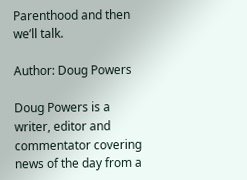Parenthood and then we’ll talk.

Author: Doug Powers

Doug Powers is a writer, editor and commentator covering news of the day from a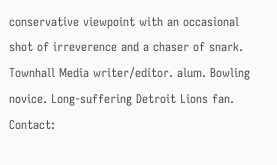conservative viewpoint with an occasional shot of irreverence and a chaser of snark. Townhall Media writer/editor. alum. Bowling novice. Long-suffering Detroit Lions fan. Contact: